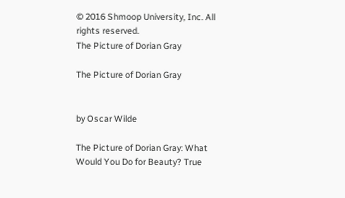© 2016 Shmoop University, Inc. All rights reserved.
The Picture of Dorian Gray

The Picture of Dorian Gray


by Oscar Wilde

The Picture of Dorian Gray: What Would You Do for Beauty? True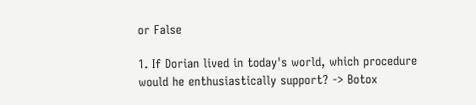or False

1. If Dorian lived in today's world, which procedure would he enthusiastically support? -> Botox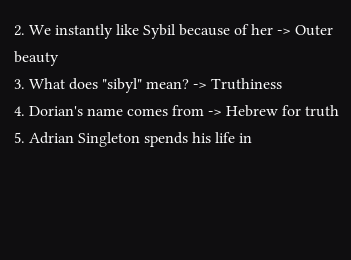2. We instantly like Sybil because of her -> Outer beauty
3. What does "sibyl" mean? -> Truthiness
4. Dorian's name comes from -> Hebrew for truth
5. Adrian Singleton spends his life in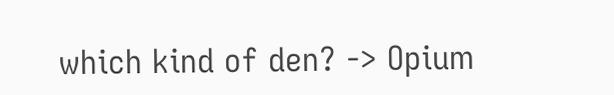which kind of den? -> Opium